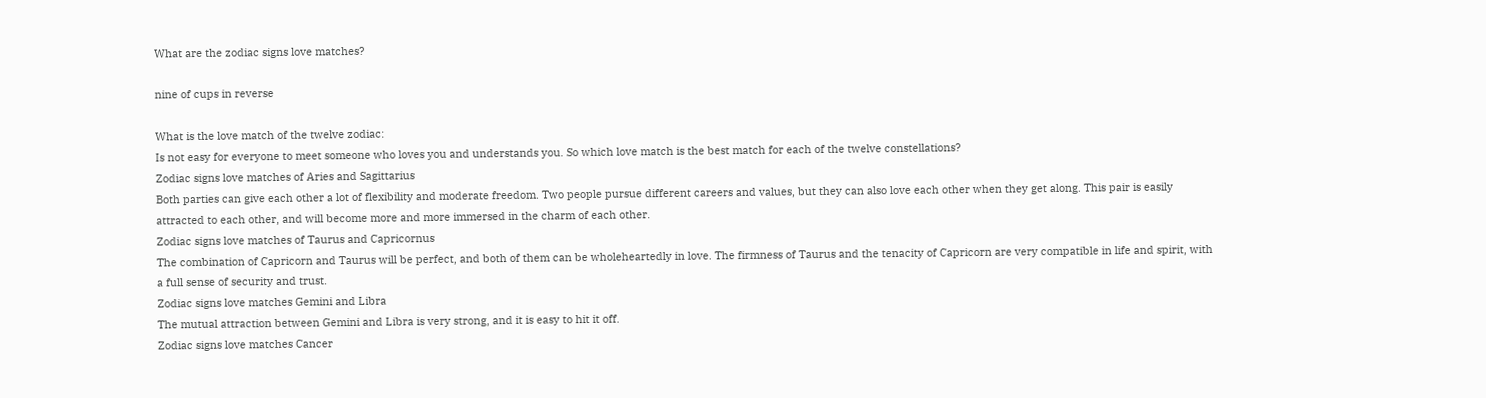What are the zodiac signs love matches?

nine of cups in reverse

What is the love match of the twelve zodiac:
Is not easy for everyone to meet someone who loves you and understands you. So which love match is the best match for each of the twelve constellations?
Zodiac signs love matches of Aries and Sagittarius
Both parties can give each other a lot of flexibility and moderate freedom. Two people pursue different careers and values, but they can also love each other when they get along. This pair is easily attracted to each other, and will become more and more immersed in the charm of each other.
Zodiac signs love matches of Taurus and Capricornus
The combination of Capricorn and Taurus will be perfect, and both of them can be wholeheartedly in love. The firmness of Taurus and the tenacity of Capricorn are very compatible in life and spirit, with a full sense of security and trust.
Zodiac signs love matches Gemini and Libra
The mutual attraction between Gemini and Libra is very strong, and it is easy to hit it off.
Zodiac signs love matches Cancer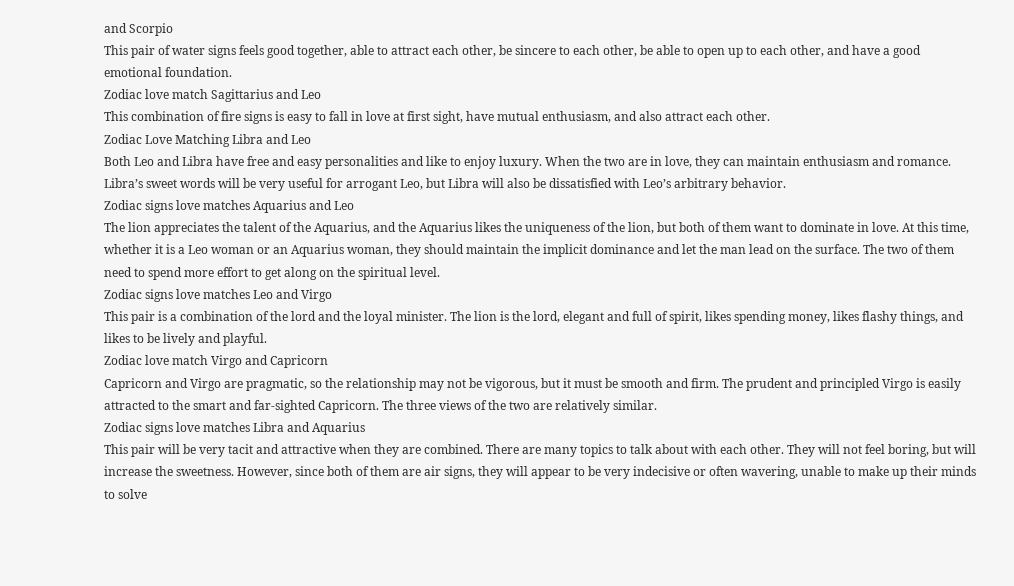and Scorpio
This pair of water signs feels good together, able to attract each other, be sincere to each other, be able to open up to each other, and have a good emotional foundation.
Zodiac love match Sagittarius and Leo
This combination of fire signs is easy to fall in love at first sight, have mutual enthusiasm, and also attract each other.
Zodiac Love Matching Libra and Leo
Both Leo and Libra have free and easy personalities and like to enjoy luxury. When the two are in love, they can maintain enthusiasm and romance. Libra’s sweet words will be very useful for arrogant Leo, but Libra will also be dissatisfied with Leo’s arbitrary behavior.
Zodiac signs love matches Aquarius and Leo
The lion appreciates the talent of the Aquarius, and the Aquarius likes the uniqueness of the lion, but both of them want to dominate in love. At this time, whether it is a Leo woman or an Aquarius woman, they should maintain the implicit dominance and let the man lead on the surface. The two of them need to spend more effort to get along on the spiritual level.
Zodiac signs love matches Leo and Virgo
This pair is a combination of the lord and the loyal minister. The lion is the lord, elegant and full of spirit, likes spending money, likes flashy things, and likes to be lively and playful.
Zodiac love match Virgo and Capricorn
Capricorn and Virgo are pragmatic, so the relationship may not be vigorous, but it must be smooth and firm. The prudent and principled Virgo is easily attracted to the smart and far-sighted Capricorn. The three views of the two are relatively similar.
Zodiac signs love matches Libra and Aquarius
This pair will be very tacit and attractive when they are combined. There are many topics to talk about with each other. They will not feel boring, but will increase the sweetness. However, since both of them are air signs, they will appear to be very indecisive or often wavering, unable to make up their minds to solve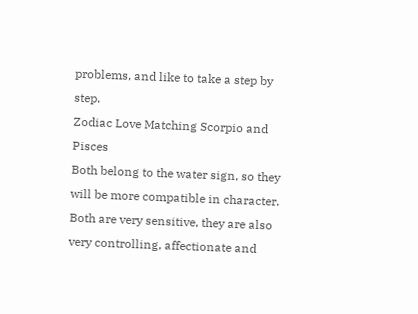problems, and like to take a step by step.
Zodiac Love Matching Scorpio and Pisces
Both belong to the water sign, so they will be more compatible in character. Both are very sensitive, they are also very controlling, affectionate and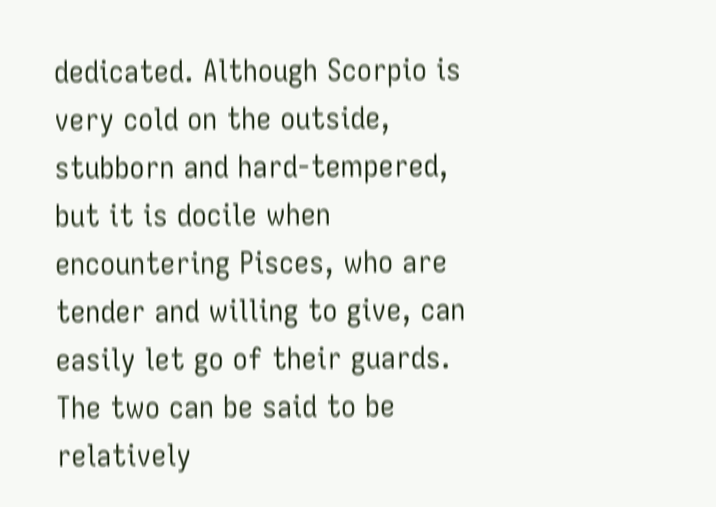dedicated. Although Scorpio is very cold on the outside, stubborn and hard-tempered, but it is docile when encountering Pisces, who are tender and willing to give, can easily let go of their guards. The two can be said to be relatively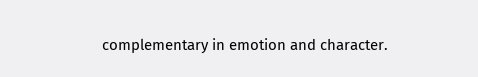complementary in emotion and character.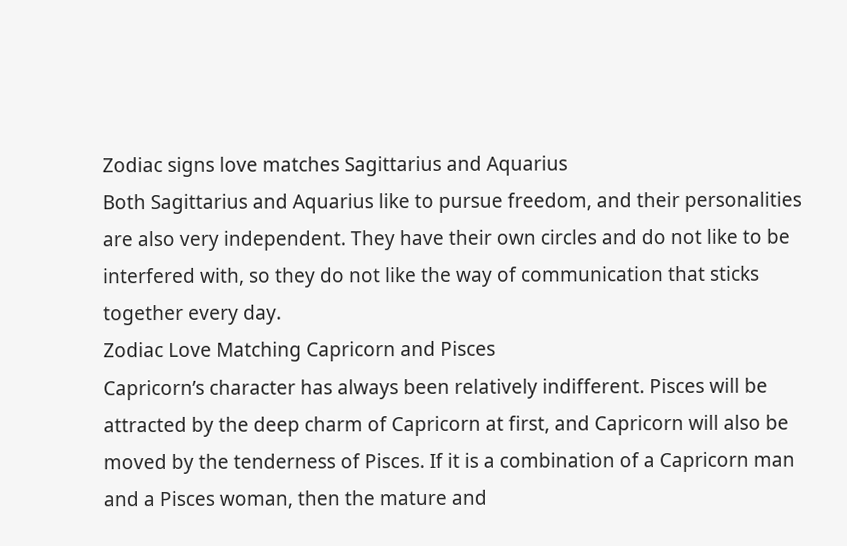Zodiac signs love matches Sagittarius and Aquarius
Both Sagittarius and Aquarius like to pursue freedom, and their personalities are also very independent. They have their own circles and do not like to be interfered with, so they do not like the way of communication that sticks together every day.
Zodiac Love Matching Capricorn and Pisces
Capricorn’s character has always been relatively indifferent. Pisces will be attracted by the deep charm of Capricorn at first, and Capricorn will also be moved by the tenderness of Pisces. If it is a combination of a Capricorn man and a Pisces woman, then the mature and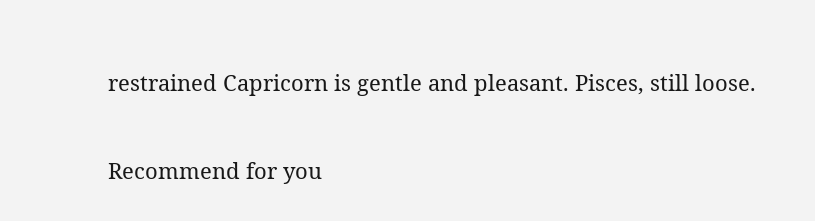restrained Capricorn is gentle and pleasant. Pisces, still loose.

Recommend for you